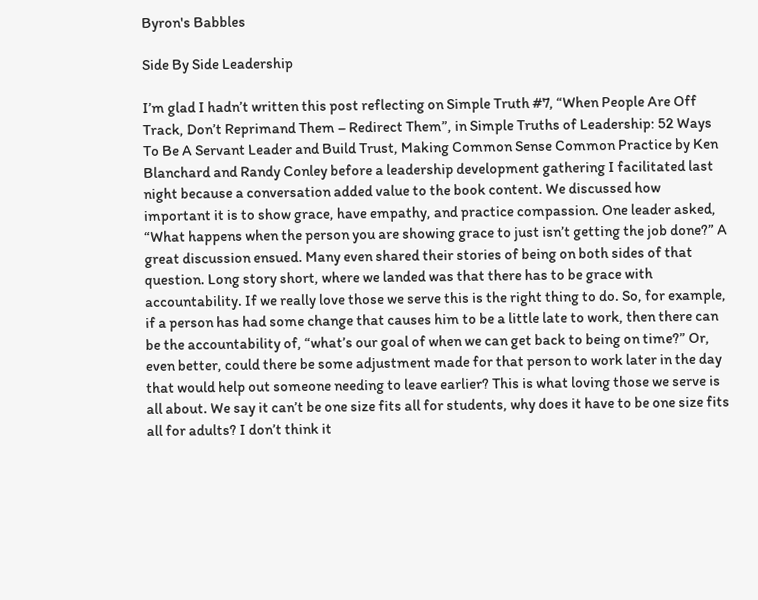Byron's Babbles

Side By Side Leadership

I’m glad I hadn’t written this post reflecting on Simple Truth #7, “When People Are Off Track, Don’t Reprimand Them – Redirect Them”, in Simple Truths of Leadership: 52 Ways To Be A Servant Leader and Build Trust, Making Common Sense Common Practice by Ken Blanchard and Randy Conley before a leadership development gathering I facilitated last night because a conversation added value to the book content. We discussed how important it is to show grace, have empathy, and practice compassion. One leader asked, “What happens when the person you are showing grace to just isn’t getting the job done?” A great discussion ensued. Many even shared their stories of being on both sides of that question. Long story short, where we landed was that there has to be grace with accountability. If we really love those we serve this is the right thing to do. So, for example, if a person has had some change that causes him to be a little late to work, then there can be the accountability of, “what’s our goal of when we can get back to being on time?” Or, even better, could there be some adjustment made for that person to work later in the day that would help out someone needing to leave earlier? This is what loving those we serve is all about. We say it can’t be one size fits all for students, why does it have to be one size fits all for adults? I don’t think it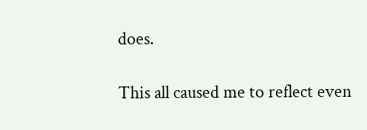does.

This all caused me to reflect even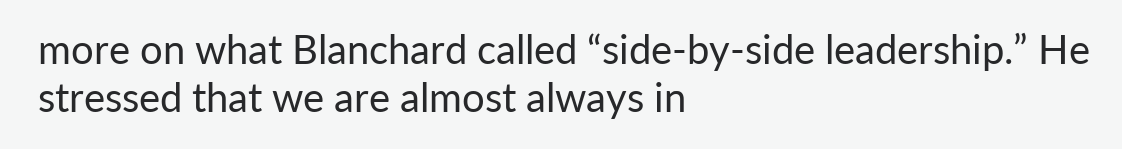more on what Blanchard called “side-by-side leadership.” He stressed that we are almost always in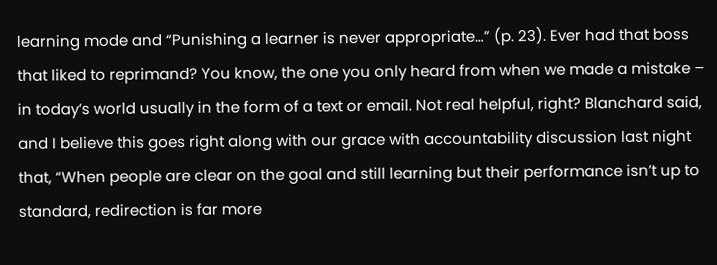learning mode and “Punishing a learner is never appropriate…” (p. 23). Ever had that boss that liked to reprimand? You know, the one you only heard from when we made a mistake – in today’s world usually in the form of a text or email. Not real helpful, right? Blanchard said, and I believe this goes right along with our grace with accountability discussion last night that, “When people are clear on the goal and still learning but their performance isn’t up to standard, redirection is far more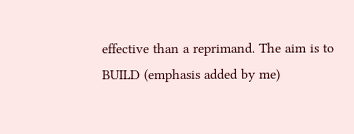effective than a reprimand. The aim is to BUILD (emphasis added by me)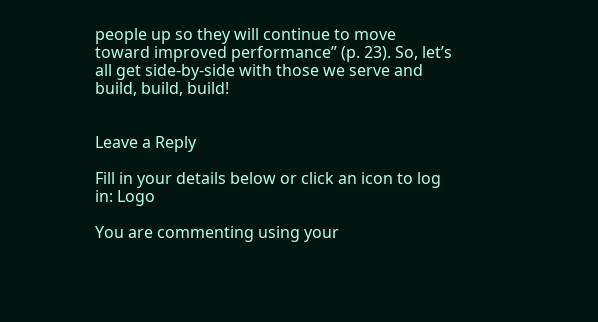people up so they will continue to move toward improved performance” (p. 23). So, let’s all get side-by-side with those we serve and build, build, build!


Leave a Reply

Fill in your details below or click an icon to log in: Logo

You are commenting using your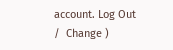account. Log Out /  Change )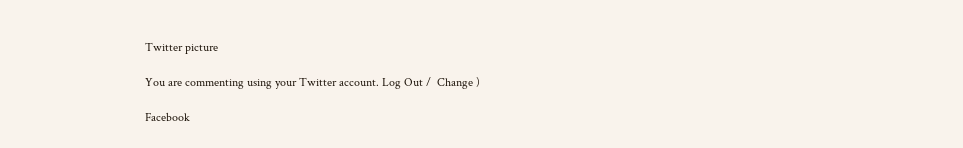Twitter picture

You are commenting using your Twitter account. Log Out /  Change )

Facebook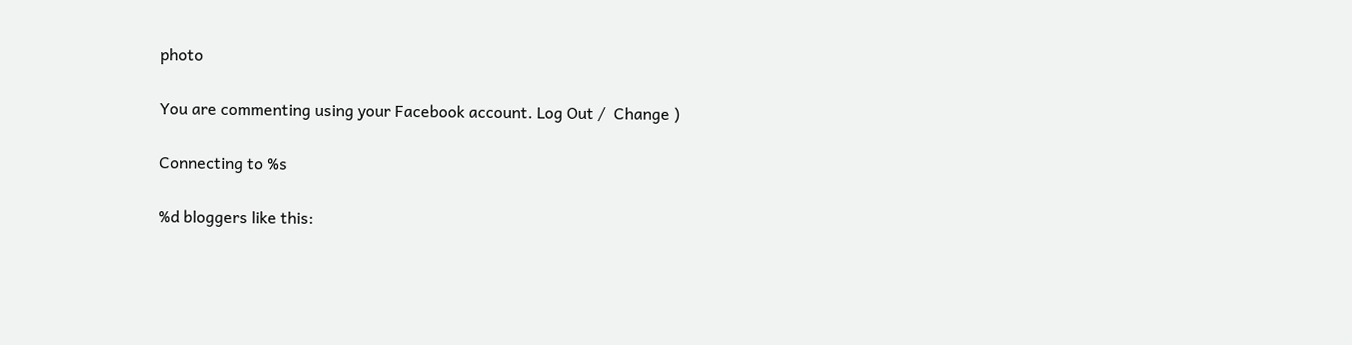photo

You are commenting using your Facebook account. Log Out /  Change )

Connecting to %s

%d bloggers like this: